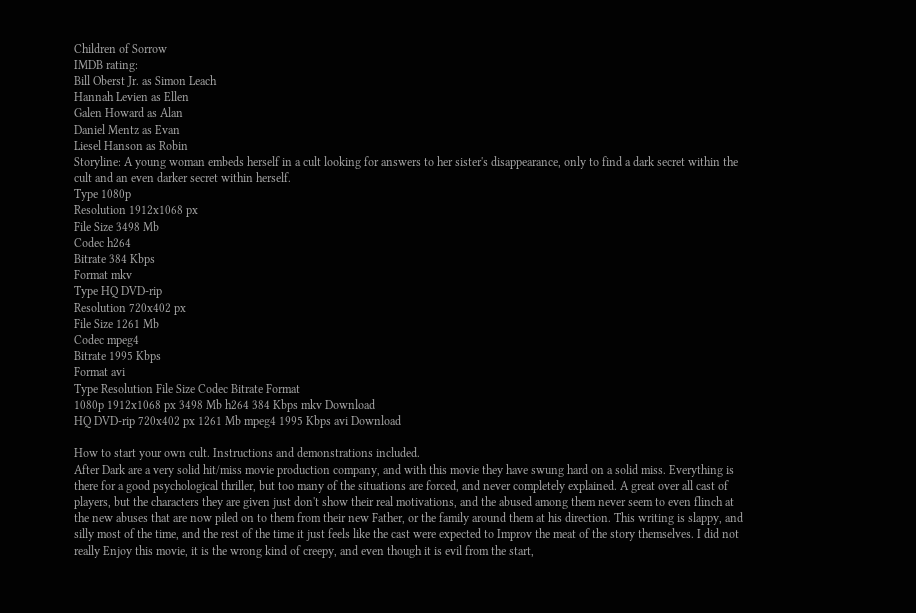Children of Sorrow
IMDB rating:
Bill Oberst Jr. as Simon Leach
Hannah Levien as Ellen
Galen Howard as Alan
Daniel Mentz as Evan
Liesel Hanson as Robin
Storyline: A young woman embeds herself in a cult looking for answers to her sister's disappearance, only to find a dark secret within the cult and an even darker secret within herself.
Type 1080p
Resolution 1912x1068 px
File Size 3498 Mb
Codec h264
Bitrate 384 Kbps
Format mkv
Type HQ DVD-rip
Resolution 720x402 px
File Size 1261 Mb
Codec mpeg4
Bitrate 1995 Kbps
Format avi
Type Resolution File Size Codec Bitrate Format
1080p 1912x1068 px 3498 Mb h264 384 Kbps mkv Download
HQ DVD-rip 720x402 px 1261 Mb mpeg4 1995 Kbps avi Download

How to start your own cult. Instructions and demonstrations included.
After Dark are a very solid hit/miss movie production company, and with this movie they have swung hard on a solid miss. Everything is there for a good psychological thriller, but too many of the situations are forced, and never completely explained. A great over all cast of players, but the characters they are given just don't show their real motivations, and the abused among them never seem to even flinch at the new abuses that are now piled on to them from their new Father, or the family around them at his direction. This writing is slappy, and silly most of the time, and the rest of the time it just feels like the cast were expected to Improv the meat of the story themselves. I did not really Enjoy this movie, it is the wrong kind of creepy, and even though it is evil from the start,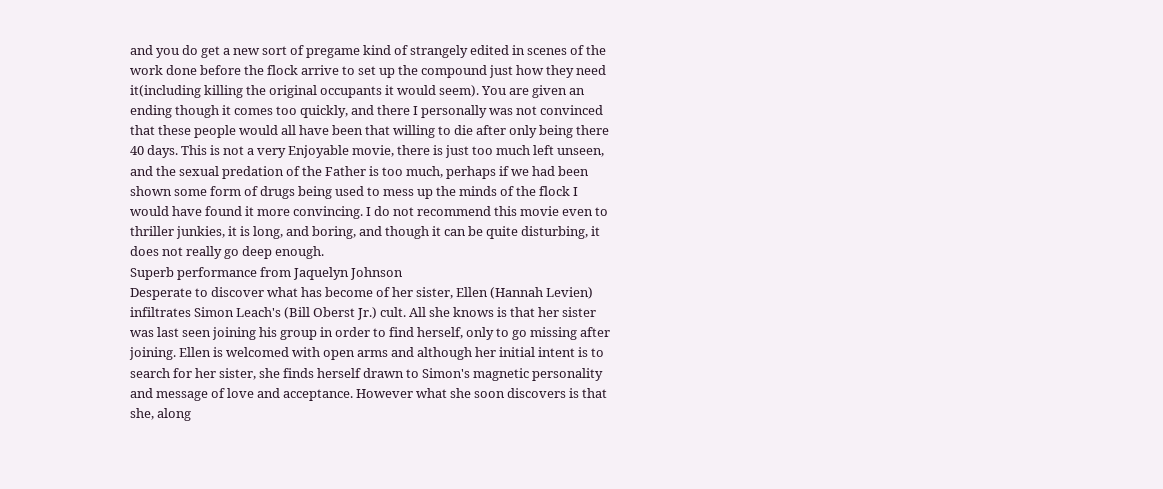and you do get a new sort of pregame kind of strangely edited in scenes of the work done before the flock arrive to set up the compound just how they need it(including killing the original occupants it would seem). You are given an ending though it comes too quickly, and there I personally was not convinced that these people would all have been that willing to die after only being there 40 days. This is not a very Enjoyable movie, there is just too much left unseen, and the sexual predation of the Father is too much, perhaps if we had been shown some form of drugs being used to mess up the minds of the flock I would have found it more convincing. I do not recommend this movie even to thriller junkies, it is long, and boring, and though it can be quite disturbing, it does not really go deep enough.
Superb performance from Jaquelyn Johnson
Desperate to discover what has become of her sister, Ellen (Hannah Levien) infiltrates Simon Leach's (Bill Oberst Jr.) cult. All she knows is that her sister was last seen joining his group in order to find herself, only to go missing after joining. Ellen is welcomed with open arms and although her initial intent is to search for her sister, she finds herself drawn to Simon's magnetic personality and message of love and acceptance. However what she soon discovers is that she, along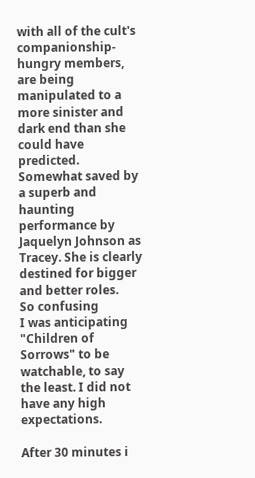with all of the cult's companionship-hungry members, are being manipulated to a more sinister and dark end than she could have predicted. Somewhat saved by a superb and haunting performance by Jaquelyn Johnson as Tracey. She is clearly destined for bigger and better roles.
So confusing
I was anticipating "Children of Sorrows" to be watchable, to say the least. I did not have any high expectations.

After 30 minutes i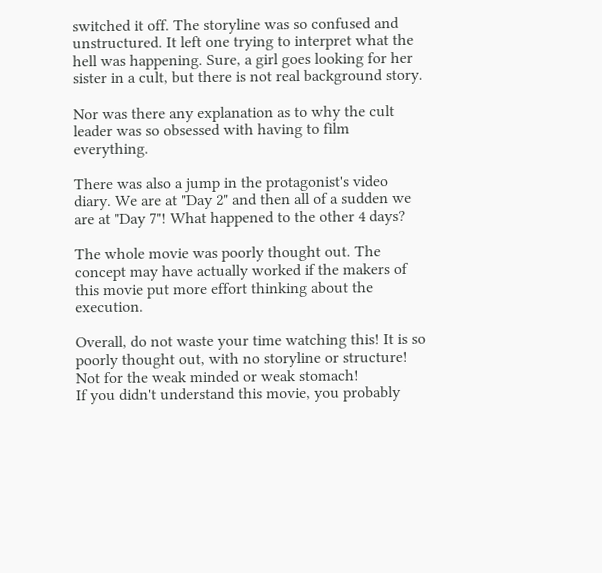switched it off. The storyline was so confused and unstructured. It left one trying to interpret what the hell was happening. Sure, a girl goes looking for her sister in a cult, but there is not real background story.

Nor was there any explanation as to why the cult leader was so obsessed with having to film everything.

There was also a jump in the protagonist's video diary. We are at "Day 2" and then all of a sudden we are at "Day 7"! What happened to the other 4 days?

The whole movie was poorly thought out. The concept may have actually worked if the makers of this movie put more effort thinking about the execution.

Overall, do not waste your time watching this! It is so poorly thought out, with no storyline or structure!
Not for the weak minded or weak stomach!
If you didn't understand this movie, you probably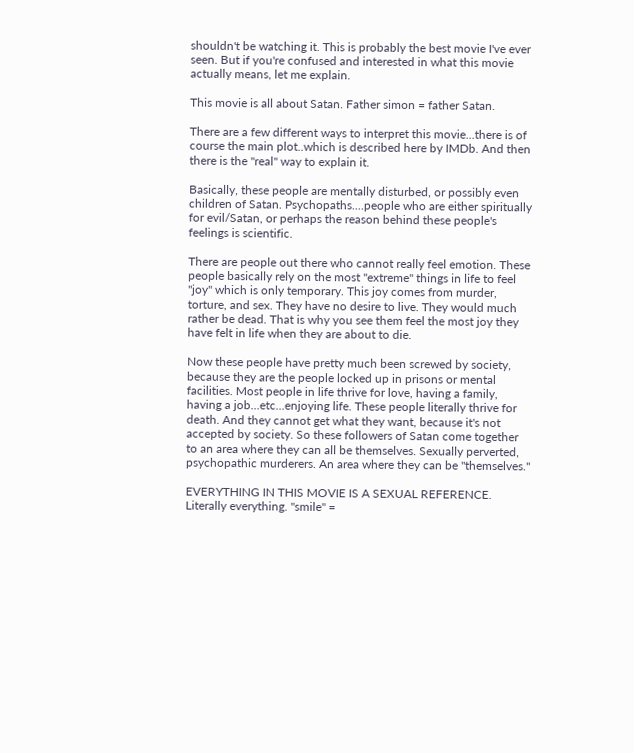shouldn't be watching it. This is probably the best movie I've ever seen. But if you're confused and interested in what this movie actually means, let me explain.

This movie is all about Satan. Father simon = father Satan.

There are a few different ways to interpret this movie...there is of course the main plot..which is described here by IMDb. And then there is the "real" way to explain it.

Basically, these people are mentally disturbed, or possibly even children of Satan. Psychopaths....people who are either spiritually for evil/Satan, or perhaps the reason behind these people's feelings is scientific.

There are people out there who cannot really feel emotion. These people basically rely on the most "extreme" things in life to feel "joy" which is only temporary. This joy comes from murder, torture, and sex. They have no desire to live. They would much rather be dead. That is why you see them feel the most joy they have felt in life when they are about to die.

Now these people have pretty much been screwed by society, because they are the people locked up in prisons or mental facilities. Most people in life thrive for love, having a family, having a job...etc...enjoying life. These people literally thrive for death. And they cannot get what they want, because it's not accepted by society. So these followers of Satan come together to an area where they can all be themselves. Sexually perverted, psychopathic murderers. An area where they can be "themselves."

EVERYTHING IN THIS MOVIE IS A SEXUAL REFERENCE. Literally everything. "smile" =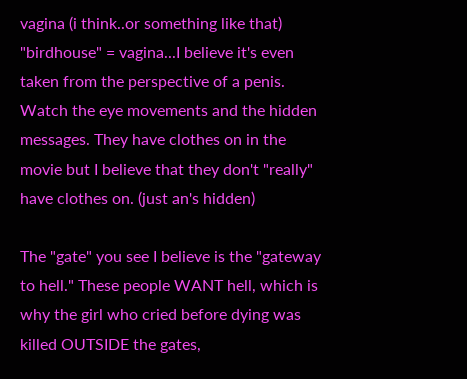vagina (i think..or something like that) "birdhouse" = vagina...I believe it's even taken from the perspective of a penis. Watch the eye movements and the hidden messages. They have clothes on in the movie but I believe that they don't "really" have clothes on. (just an's hidden)

The "gate" you see I believe is the "gateway to hell." These people WANT hell, which is why the girl who cried before dying was killed OUTSIDE the gates,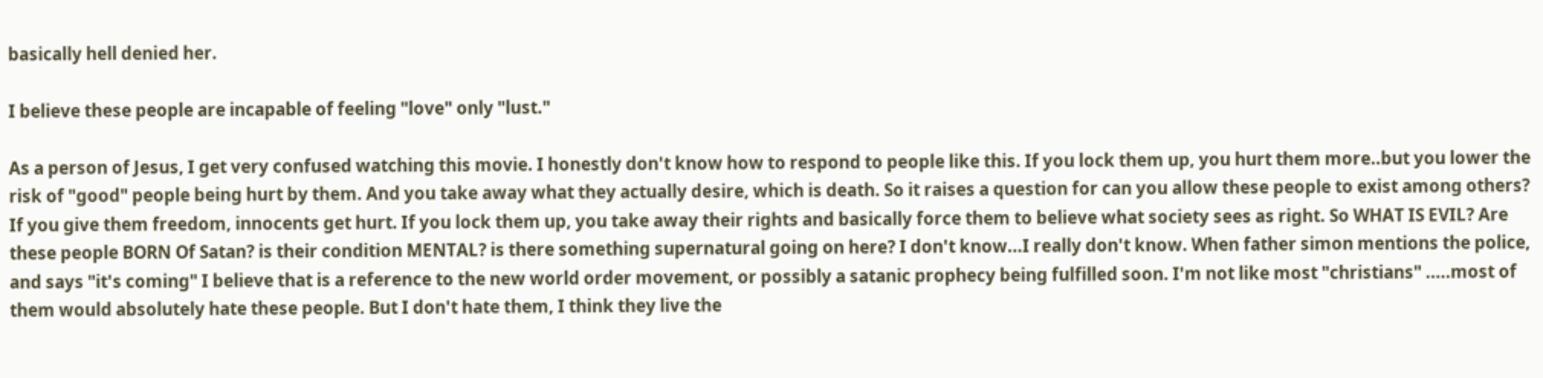basically hell denied her.

I believe these people are incapable of feeling "love" only "lust."

As a person of Jesus, I get very confused watching this movie. I honestly don't know how to respond to people like this. If you lock them up, you hurt them more..but you lower the risk of "good" people being hurt by them. And you take away what they actually desire, which is death. So it raises a question for can you allow these people to exist among others? If you give them freedom, innocents get hurt. If you lock them up, you take away their rights and basically force them to believe what society sees as right. So WHAT IS EVIL? Are these people BORN Of Satan? is their condition MENTAL? is there something supernatural going on here? I don't know...I really don't know. When father simon mentions the police, and says "it's coming" I believe that is a reference to the new world order movement, or possibly a satanic prophecy being fulfilled soon. I'm not like most "christians" .....most of them would absolutely hate these people. But I don't hate them, I think they live the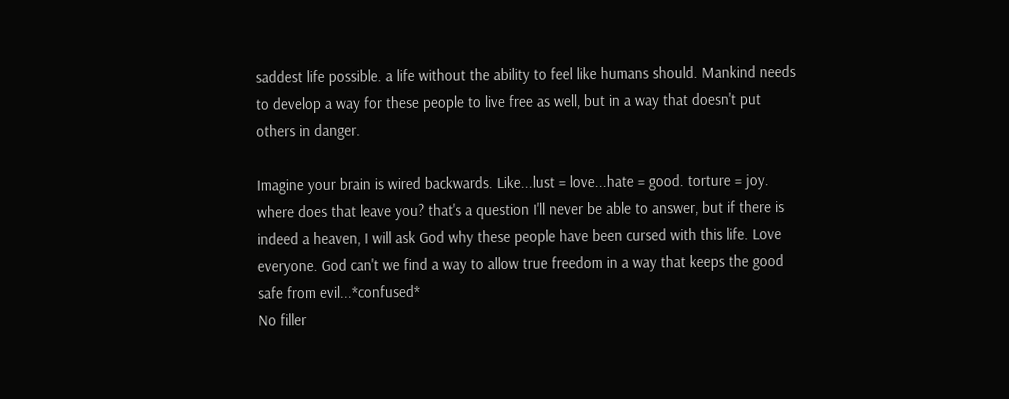saddest life possible. a life without the ability to feel like humans should. Mankind needs to develop a way for these people to live free as well, but in a way that doesn't put others in danger.

Imagine your brain is wired backwards. Like...lust = love...hate = good. torture = joy. where does that leave you? that's a question I'll never be able to answer, but if there is indeed a heaven, I will ask God why these people have been cursed with this life. Love everyone. God can't we find a way to allow true freedom in a way that keeps the good safe from evil...*confused*
No filler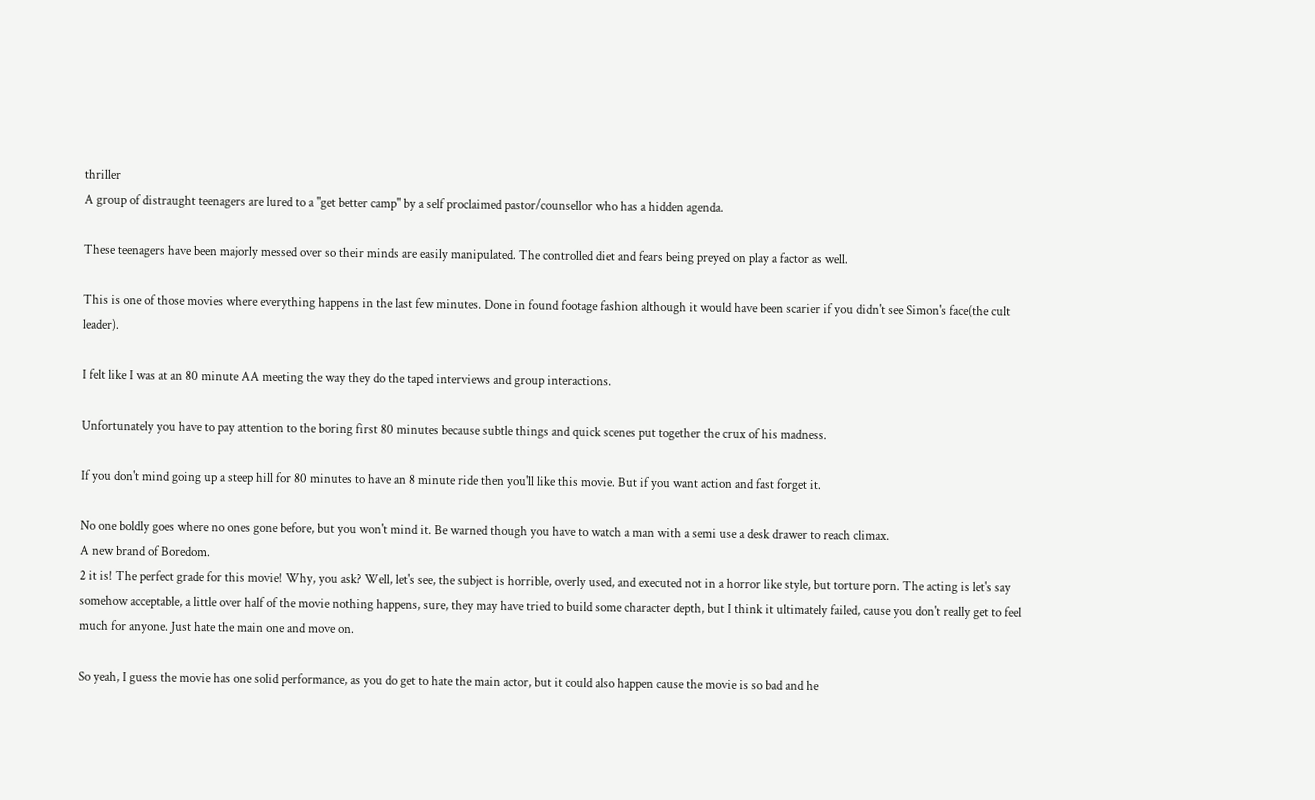thriller
A group of distraught teenagers are lured to a "get better camp" by a self proclaimed pastor/counsellor who has a hidden agenda.

These teenagers have been majorly messed over so their minds are easily manipulated. The controlled diet and fears being preyed on play a factor as well.

This is one of those movies where everything happens in the last few minutes. Done in found footage fashion although it would have been scarier if you didn't see Simon's face(the cult leader).

I felt like I was at an 80 minute AA meeting the way they do the taped interviews and group interactions.

Unfortunately you have to pay attention to the boring first 80 minutes because subtle things and quick scenes put together the crux of his madness.

If you don't mind going up a steep hill for 80 minutes to have an 8 minute ride then you'll like this movie. But if you want action and fast forget it.

No one boldly goes where no ones gone before, but you won't mind it. Be warned though you have to watch a man with a semi use a desk drawer to reach climax.
A new brand of Boredom.
2 it is! The perfect grade for this movie! Why, you ask? Well, let's see, the subject is horrible, overly used, and executed not in a horror like style, but torture porn. The acting is let's say somehow acceptable, a little over half of the movie nothing happens, sure, they may have tried to build some character depth, but I think it ultimately failed, cause you don't really get to feel much for anyone. Just hate the main one and move on.

So yeah, I guess the movie has one solid performance, as you do get to hate the main actor, but it could also happen cause the movie is so bad and he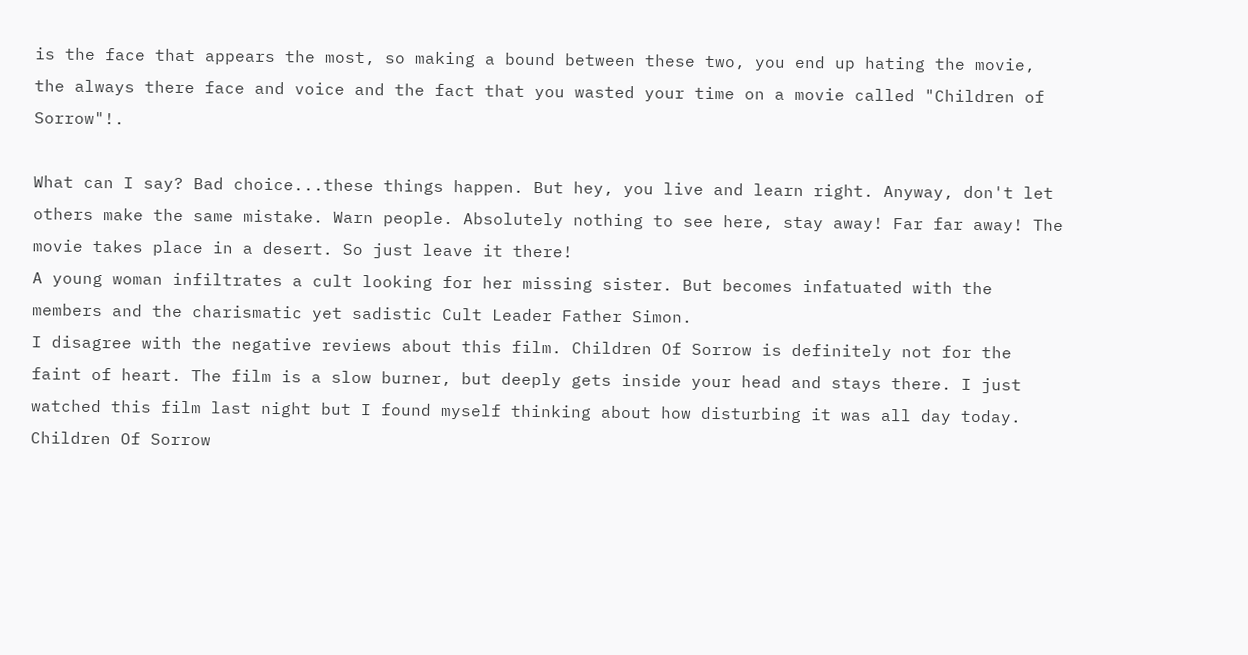is the face that appears the most, so making a bound between these two, you end up hating the movie, the always there face and voice and the fact that you wasted your time on a movie called "Children of Sorrow"!.

What can I say? Bad choice...these things happen. But hey, you live and learn right. Anyway, don't let others make the same mistake. Warn people. Absolutely nothing to see here, stay away! Far far away! The movie takes place in a desert. So just leave it there!
A young woman infiltrates a cult looking for her missing sister. But becomes infatuated with the members and the charismatic yet sadistic Cult Leader Father Simon.
I disagree with the negative reviews about this film. Children Of Sorrow is definitely not for the faint of heart. The film is a slow burner, but deeply gets inside your head and stays there. I just watched this film last night but I found myself thinking about how disturbing it was all day today. Children Of Sorrow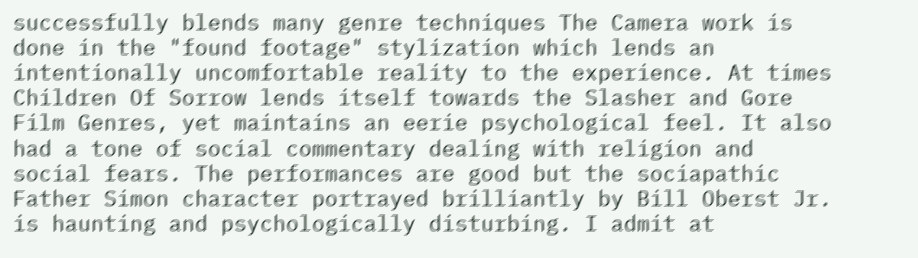successfully blends many genre techniques The Camera work is done in the "found footage" stylization which lends an intentionally uncomfortable reality to the experience. At times Children Of Sorrow lends itself towards the Slasher and Gore Film Genres, yet maintains an eerie psychological feel. It also had a tone of social commentary dealing with religion and social fears. The performances are good but the sociapathic Father Simon character portrayed brilliantly by Bill Oberst Jr. is haunting and psychologically disturbing. I admit at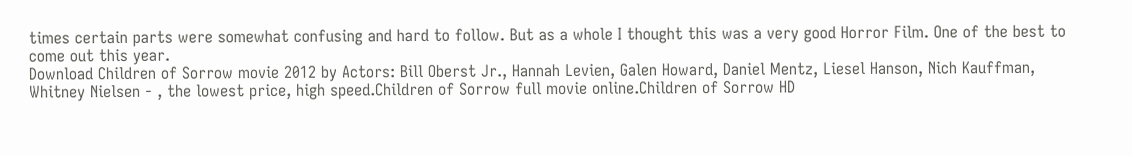times certain parts were somewhat confusing and hard to follow. But as a whole I thought this was a very good Horror Film. One of the best to come out this year.
Download Children of Sorrow movie 2012 by Actors: Bill Oberst Jr., Hannah Levien, Galen Howard, Daniel Mentz, Liesel Hanson, Nich Kauffman, Whitney Nielsen - , the lowest price, high speed.Children of Sorrow full movie online.Children of Sorrow HD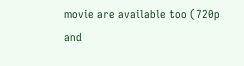movie are available too (720p and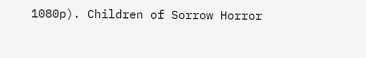1080p). Children of Sorrow Horror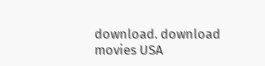download. download movies USA